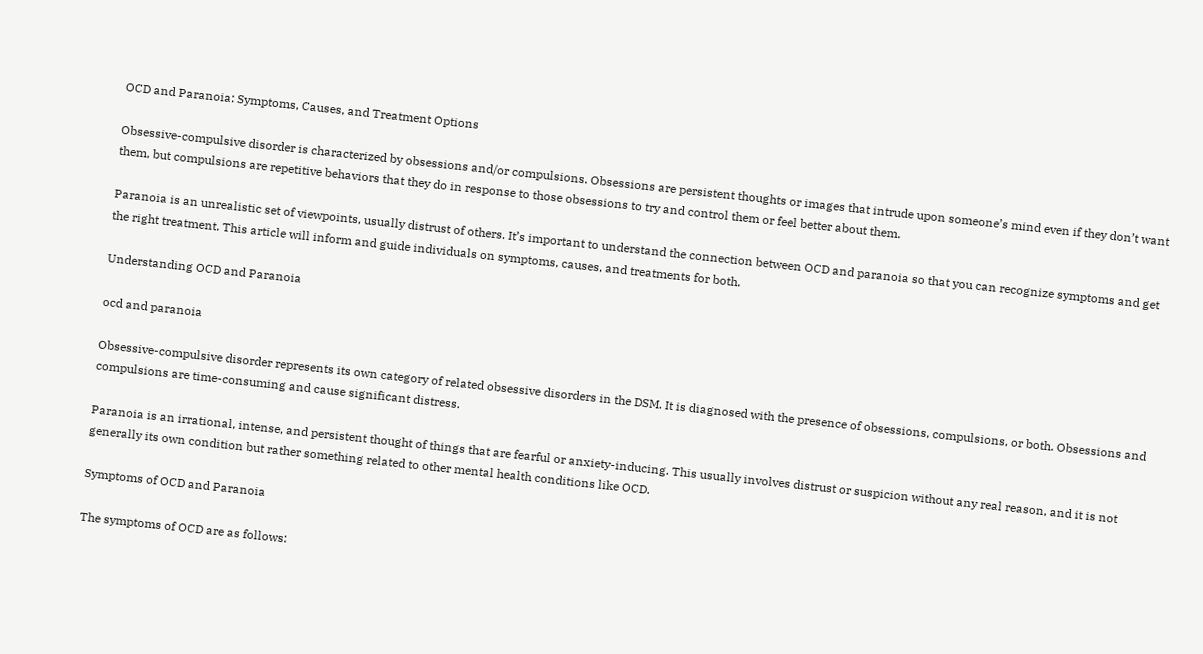OCD and Paranoia: Symptoms, Causes, and Treatment Options

Obsessive-compulsive disorder is characterized by obsessions and/or compulsions. Obsessions are persistent thoughts or images that intrude upon someone’s mind even if they don’t want them, but compulsions are repetitive behaviors that they do in response to those obsessions to try and control them or feel better about them.

Paranoia is an unrealistic set of viewpoints, usually distrust of others. It’s important to understand the connection between OCD and paranoia so that you can recognize symptoms and get the right treatment. This article will inform and guide individuals on symptoms, causes, and treatments for both.

Understanding OCD and Paranoia

ocd and paranoia

Obsessive-compulsive disorder represents its own category of related obsessive disorders in the DSM. It is diagnosed with the presence of obsessions, compulsions, or both. Obsessions and compulsions are time-consuming and cause significant distress.

Paranoia is an irrational, intense, and persistent thought of things that are fearful or anxiety-inducing. This usually involves distrust or suspicion without any real reason, and it is not generally its own condition but rather something related to other mental health conditions like OCD.

Symptoms of OCD and Paranoia

The symptoms of OCD are as follows: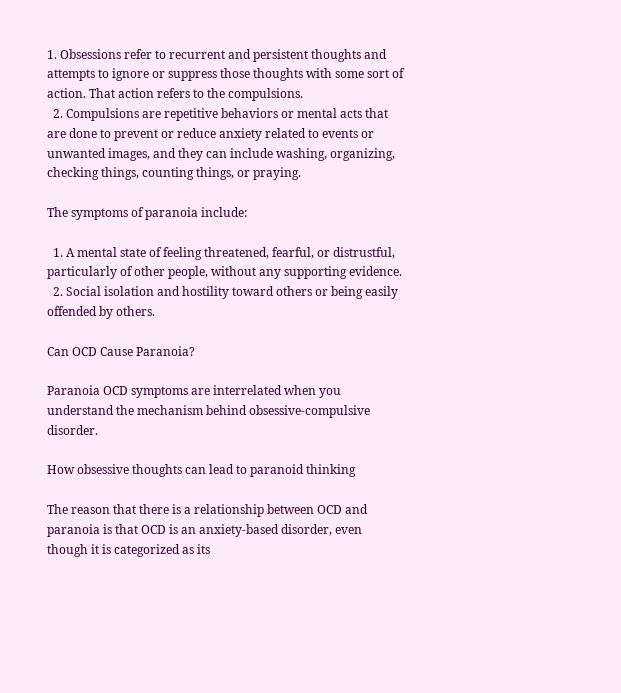1. Obsessions refer to recurrent and persistent thoughts and attempts to ignore or suppress those thoughts with some sort of action. That action refers to the compulsions.
  2. Compulsions are repetitive behaviors or mental acts that are done to prevent or reduce anxiety related to events or unwanted images, and they can include washing, organizing, checking things, counting things, or praying.

The symptoms of paranoia include:

  1. A mental state of feeling threatened, fearful, or distrustful, particularly of other people, without any supporting evidence.
  2. Social isolation and hostility toward others or being easily offended by others.

Can OCD Cause Paranoia?

Paranoia OCD symptoms are interrelated when you understand the mechanism behind obsessive-compulsive disorder.

How obsessive thoughts can lead to paranoid thinking

The reason that there is a relationship between OCD and paranoia is that OCD is an anxiety-based disorder, even though it is categorized as its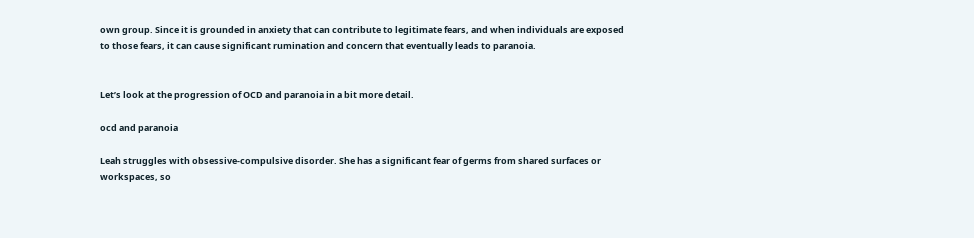own group. Since it is grounded in anxiety that can contribute to legitimate fears, and when individuals are exposed to those fears, it can cause significant rumination and concern that eventually leads to paranoia.


Let’s look at the progression of OCD and paranoia in a bit more detail.

ocd and paranoia

Leah struggles with obsessive-compulsive disorder. She has a significant fear of germs from shared surfaces or workspaces, so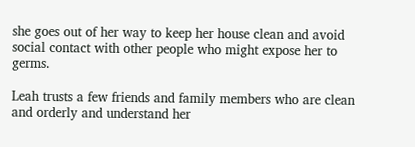she goes out of her way to keep her house clean and avoid social contact with other people who might expose her to germs.

Leah trusts a few friends and family members who are clean and orderly and understand her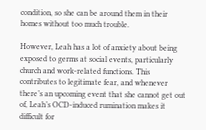condition, so she can be around them in their homes without too much trouble.

However, Leah has a lot of anxiety about being exposed to germs at social events, particularly church and work-related functions. This contributes to legitimate fear, and whenever there’s an upcoming event that she cannot get out of, Leah’s OCD-induced rumination makes it difficult for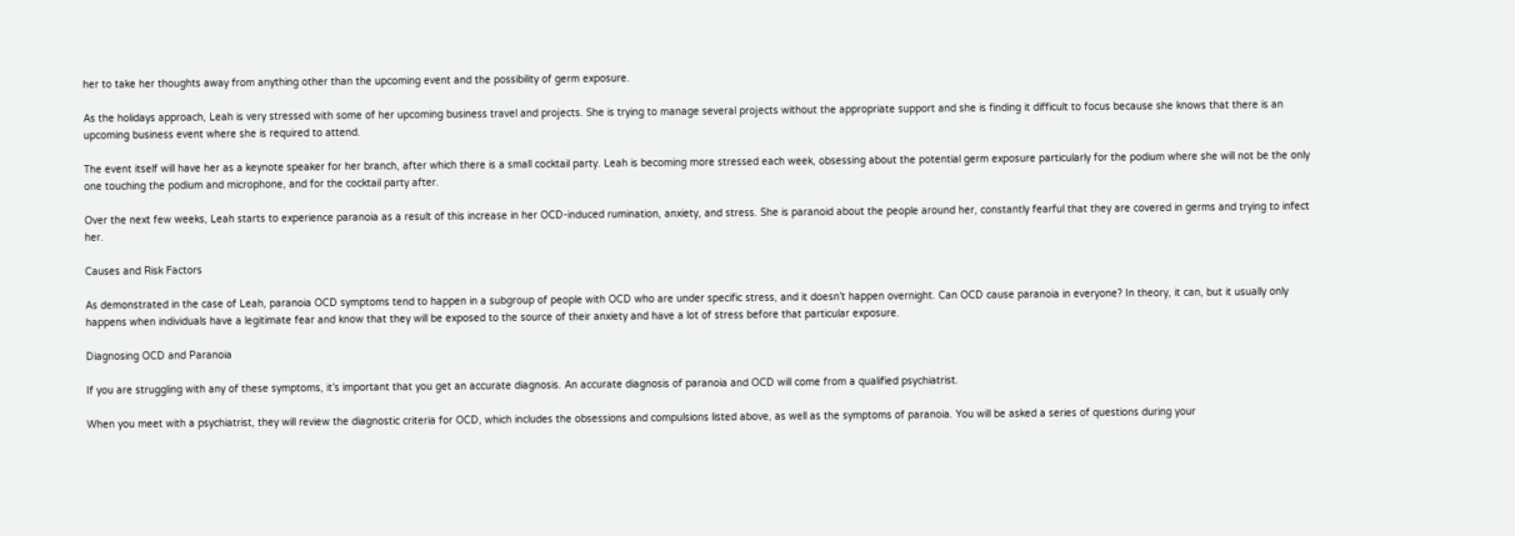her to take her thoughts away from anything other than the upcoming event and the possibility of germ exposure.

As the holidays approach, Leah is very stressed with some of her upcoming business travel and projects. She is trying to manage several projects without the appropriate support and she is finding it difficult to focus because she knows that there is an upcoming business event where she is required to attend.

The event itself will have her as a keynote speaker for her branch, after which there is a small cocktail party. Leah is becoming more stressed each week, obsessing about the potential germ exposure particularly for the podium where she will not be the only one touching the podium and microphone, and for the cocktail party after.

Over the next few weeks, Leah starts to experience paranoia as a result of this increase in her OCD-induced rumination, anxiety, and stress. She is paranoid about the people around her, constantly fearful that they are covered in germs and trying to infect her.

Causes and Risk Factors

As demonstrated in the case of Leah, paranoia OCD symptoms tend to happen in a subgroup of people with OCD who are under specific stress, and it doesn’t happen overnight. Can OCD cause paranoia in everyone? In theory, it can, but it usually only happens when individuals have a legitimate fear and know that they will be exposed to the source of their anxiety and have a lot of stress before that particular exposure.

Diagnosing OCD and Paranoia

If you are struggling with any of these symptoms, it’s important that you get an accurate diagnosis. An accurate diagnosis of paranoia and OCD will come from a qualified psychiatrist.

When you meet with a psychiatrist, they will review the diagnostic criteria for OCD, which includes the obsessions and compulsions listed above, as well as the symptoms of paranoia. You will be asked a series of questions during your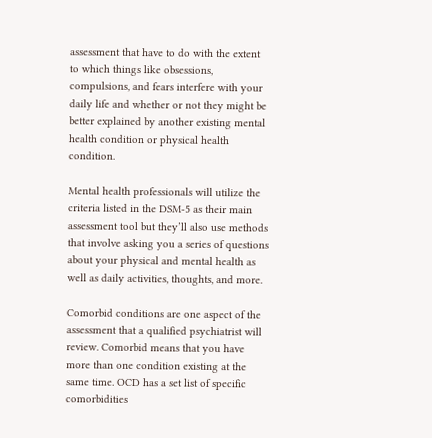assessment that have to do with the extent to which things like obsessions, compulsions, and fears interfere with your daily life and whether or not they might be better explained by another existing mental health condition or physical health condition.

Mental health professionals will utilize the criteria listed in the DSM-5 as their main assessment tool but they’ll also use methods that involve asking you a series of questions about your physical and mental health as well as daily activities, thoughts, and more.

Comorbid conditions are one aspect of the assessment that a qualified psychiatrist will review. Comorbid means that you have more than one condition existing at the same time. OCD has a set list of specific comorbidities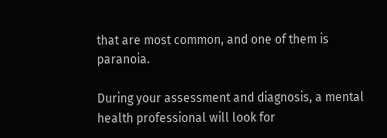that are most common, and one of them is paranoia.

During your assessment and diagnosis, a mental health professional will look for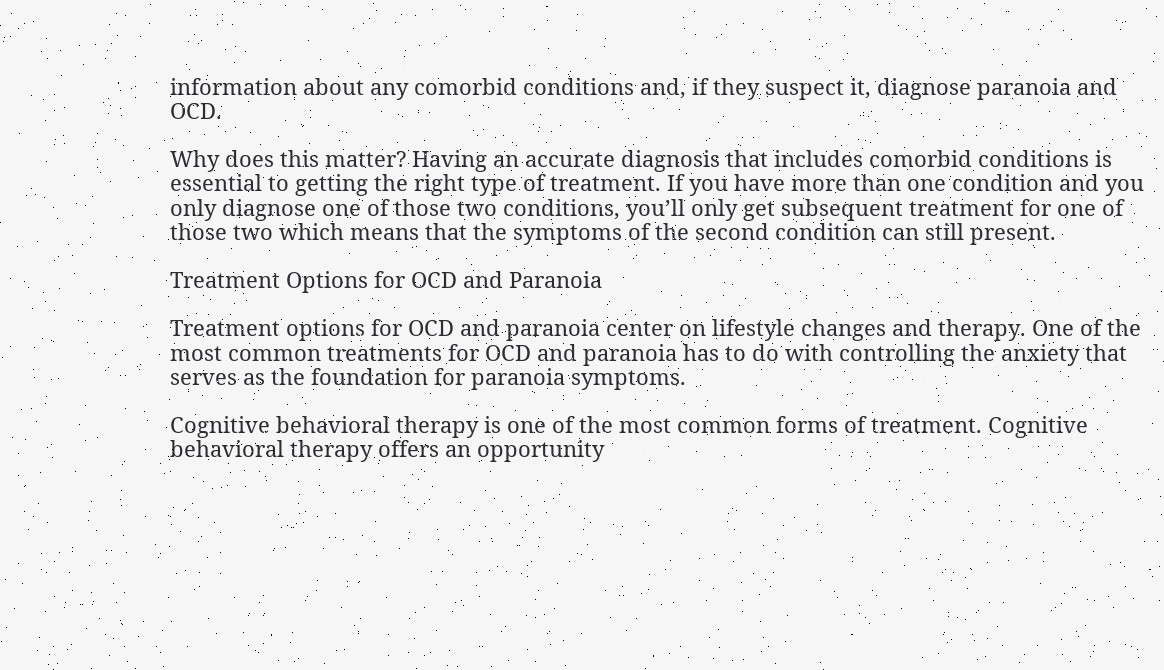information about any comorbid conditions and, if they suspect it, diagnose paranoia and OCD.

Why does this matter? Having an accurate diagnosis that includes comorbid conditions is essential to getting the right type of treatment. If you have more than one condition and you only diagnose one of those two conditions, you’ll only get subsequent treatment for one of those two which means that the symptoms of the second condition can still present.

Treatment Options for OCD and Paranoia

Treatment options for OCD and paranoia center on lifestyle changes and therapy. One of the most common treatments for OCD and paranoia has to do with controlling the anxiety that serves as the foundation for paranoia symptoms.

Cognitive behavioral therapy is one of the most common forms of treatment. Cognitive behavioral therapy offers an opportunity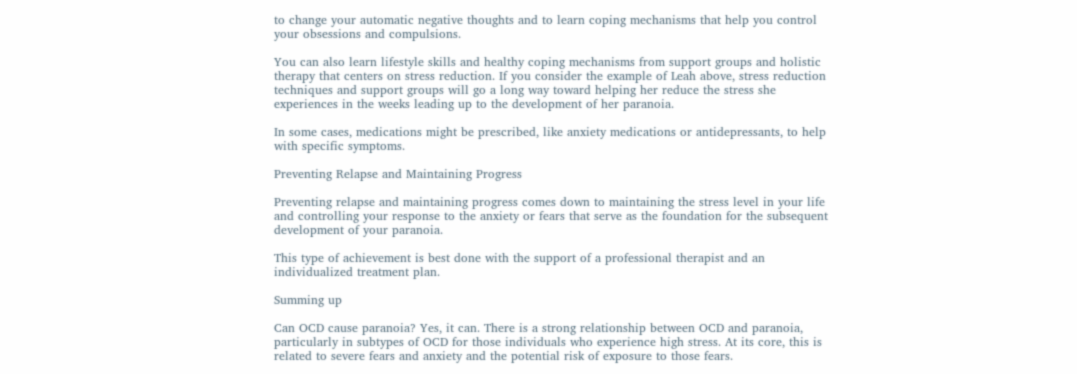to change your automatic negative thoughts and to learn coping mechanisms that help you control your obsessions and compulsions.

You can also learn lifestyle skills and healthy coping mechanisms from support groups and holistic therapy that centers on stress reduction. If you consider the example of Leah above, stress reduction techniques and support groups will go a long way toward helping her reduce the stress she experiences in the weeks leading up to the development of her paranoia.

In some cases, medications might be prescribed, like anxiety medications or antidepressants, to help with specific symptoms.

Preventing Relapse and Maintaining Progress

Preventing relapse and maintaining progress comes down to maintaining the stress level in your life and controlling your response to the anxiety or fears that serve as the foundation for the subsequent development of your paranoia.

This type of achievement is best done with the support of a professional therapist and an individualized treatment plan.

Summing up

Can OCD cause paranoia? Yes, it can. There is a strong relationship between OCD and paranoia, particularly in subtypes of OCD for those individuals who experience high stress. At its core, this is related to severe fears and anxiety and the potential risk of exposure to those fears.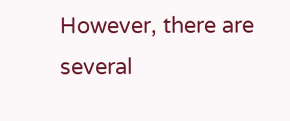However, there are several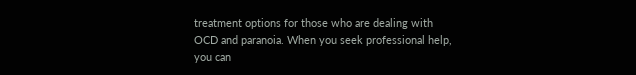treatment options for those who are dealing with OCD and paranoia. When you seek professional help, you can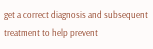get a correct diagnosis and subsequent treatment to help prevent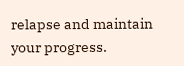relapse and maintain your progress.